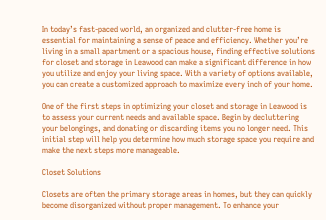In today’s fast-paced world, an organized and clutter-free home is essential for maintaining a sense of peace and efficiency. Whether you’re living in a small apartment or a spacious house, finding effective solutions for closet and storage in Leawood can make a significant difference in how you utilize and enjoy your living space. With a variety of options available, you can create a customized approach to maximize every inch of your home.

One of the first steps in optimizing your closet and storage in Leawood is to assess your current needs and available space. Begin by decluttering your belongings, and donating or discarding items you no longer need. This initial step will help you determine how much storage space you require and make the next steps more manageable.

Closet Solutions

Closets are often the primary storage areas in homes, but they can quickly become disorganized without proper management. To enhance your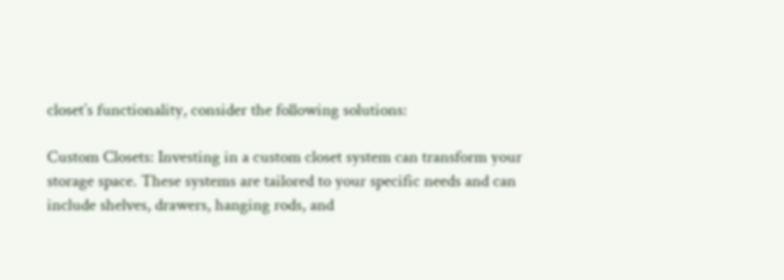closet’s functionality, consider the following solutions:

Custom Closets: Investing in a custom closet system can transform your storage space. These systems are tailored to your specific needs and can include shelves, drawers, hanging rods, and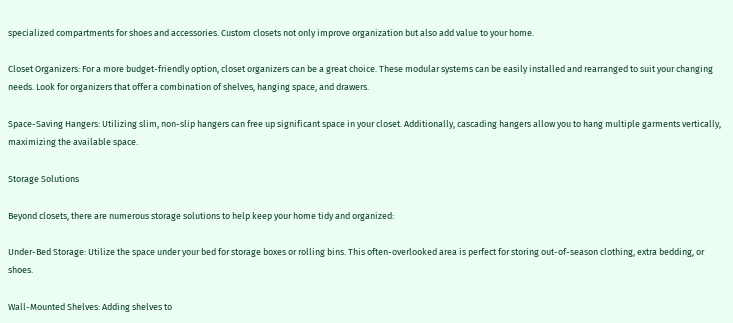specialized compartments for shoes and accessories. Custom closets not only improve organization but also add value to your home.

Closet Organizers: For a more budget-friendly option, closet organizers can be a great choice. These modular systems can be easily installed and rearranged to suit your changing needs. Look for organizers that offer a combination of shelves, hanging space, and drawers.

Space-Saving Hangers: Utilizing slim, non-slip hangers can free up significant space in your closet. Additionally, cascading hangers allow you to hang multiple garments vertically, maximizing the available space.

Storage Solutions

Beyond closets, there are numerous storage solutions to help keep your home tidy and organized:

Under-Bed Storage: Utilize the space under your bed for storage boxes or rolling bins. This often-overlooked area is perfect for storing out-of-season clothing, extra bedding, or shoes.

Wall-Mounted Shelves: Adding shelves to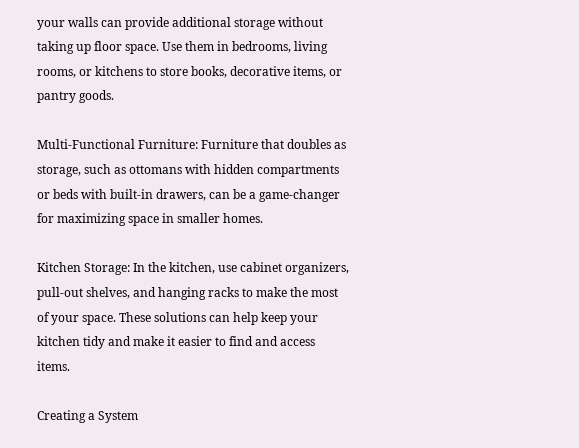your walls can provide additional storage without taking up floor space. Use them in bedrooms, living rooms, or kitchens to store books, decorative items, or pantry goods.

Multi-Functional Furniture: Furniture that doubles as storage, such as ottomans with hidden compartments or beds with built-in drawers, can be a game-changer for maximizing space in smaller homes.

Kitchen Storage: In the kitchen, use cabinet organizers, pull-out shelves, and hanging racks to make the most of your space. These solutions can help keep your kitchen tidy and make it easier to find and access items.

Creating a System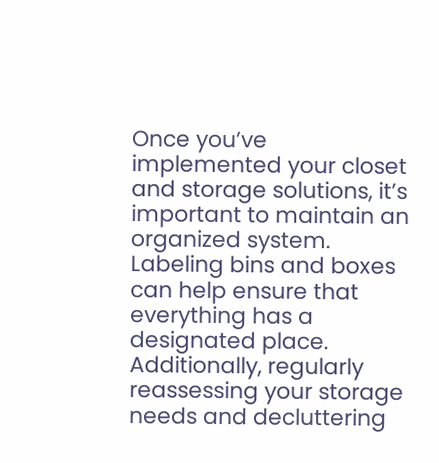Once you’ve implemented your closet and storage solutions, it’s important to maintain an organized system. Labeling bins and boxes can help ensure that everything has a designated place. Additionally, regularly reassessing your storage needs and decluttering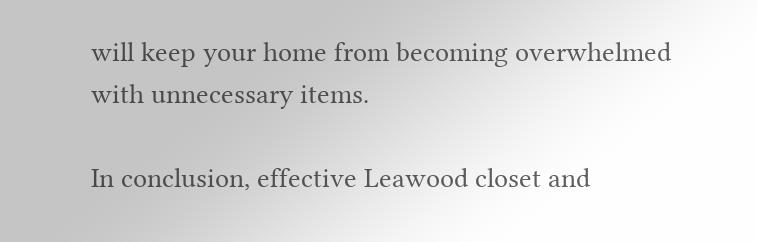will keep your home from becoming overwhelmed with unnecessary items.

In conclusion, effective Leawood closet and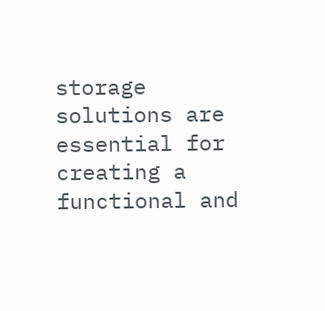storage solutions are essential for creating a functional and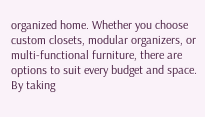organized home. Whether you choose custom closets, modular organizers, or multi-functional furniture, there are options to suit every budget and space. By taking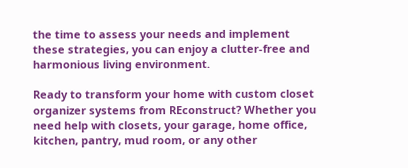the time to assess your needs and implement these strategies, you can enjoy a clutter-free and harmonious living environment.

Ready to transform your home with custom closet organizer systems from REconstruct? Whether you need help with closets, your garage, home office, kitchen, pantry, mud room, or any other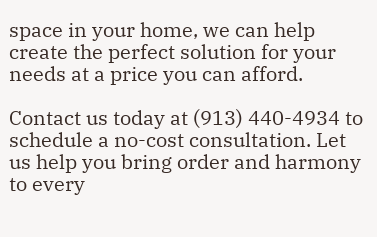space in your home, we can help create the perfect solution for your needs at a price you can afford.

Contact us today at (913) 440-4934 to schedule a no-cost consultation. Let us help you bring order and harmony to every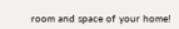room and space of your home!